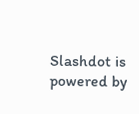Slashdot is powered by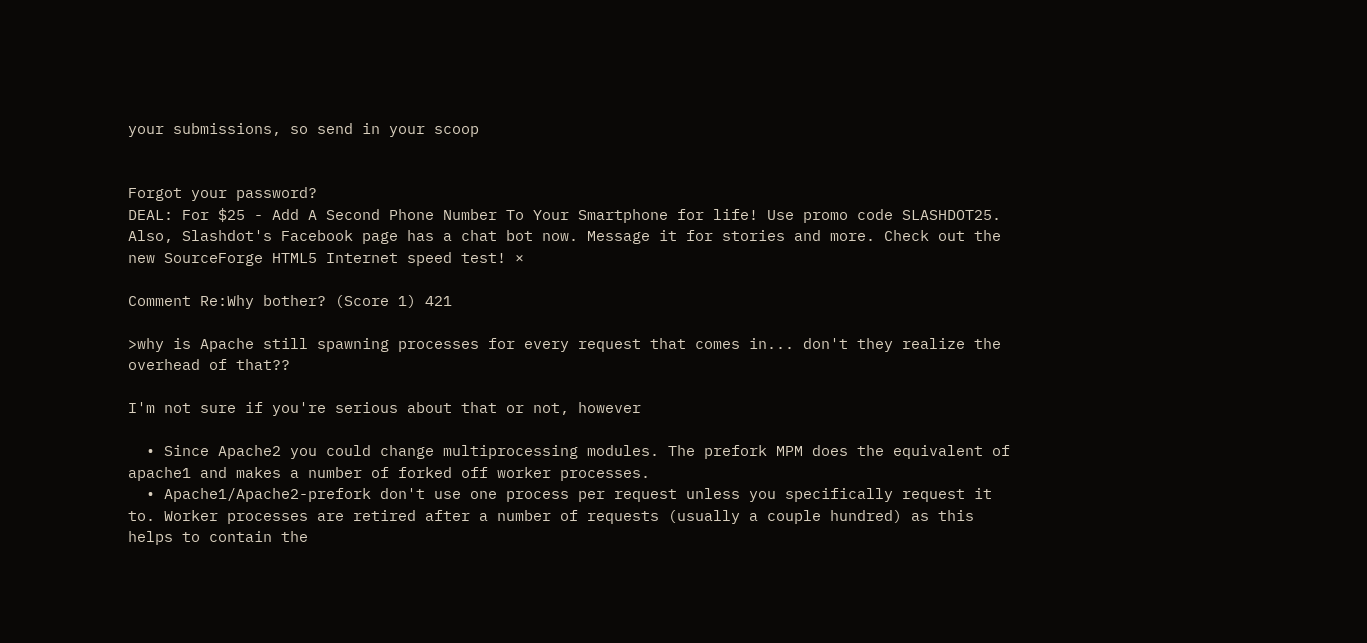your submissions, so send in your scoop


Forgot your password?
DEAL: For $25 - Add A Second Phone Number To Your Smartphone for life! Use promo code SLASHDOT25. Also, Slashdot's Facebook page has a chat bot now. Message it for stories and more. Check out the new SourceForge HTML5 Internet speed test! ×

Comment Re:Why bother? (Score 1) 421

>why is Apache still spawning processes for every request that comes in... don't they realize the overhead of that??

I'm not sure if you're serious about that or not, however

  • Since Apache2 you could change multiprocessing modules. The prefork MPM does the equivalent of apache1 and makes a number of forked off worker processes.
  • Apache1/Apache2-prefork don't use one process per request unless you specifically request it to. Worker processes are retired after a number of requests (usually a couple hundred) as this helps to contain the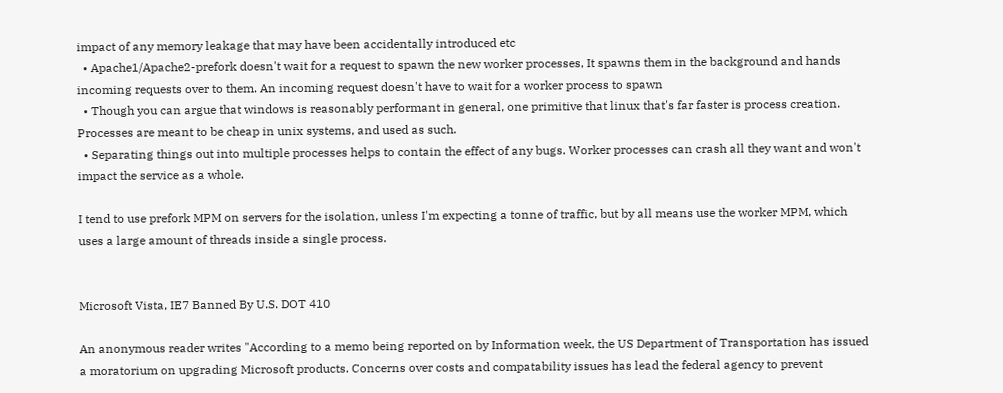impact of any memory leakage that may have been accidentally introduced etc
  • Apache1/Apache2-prefork doesn't wait for a request to spawn the new worker processes, It spawns them in the background and hands incoming requests over to them. An incoming request doesn't have to wait for a worker process to spawn
  • Though you can argue that windows is reasonably performant in general, one primitive that linux that's far faster is process creation. Processes are meant to be cheap in unix systems, and used as such.
  • Separating things out into multiple processes helps to contain the effect of any bugs. Worker processes can crash all they want and won't impact the service as a whole.

I tend to use prefork MPM on servers for the isolation, unless I'm expecting a tonne of traffic, but by all means use the worker MPM, which uses a large amount of threads inside a single process.


Microsoft Vista, IE7 Banned By U.S. DOT 410

An anonymous reader writes "According to a memo being reported on by Information week, the US Department of Transportation has issued a moratorium on upgrading Microsoft products. Concerns over costs and compatability issues has lead the federal agency to prevent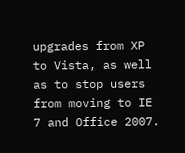upgrades from XP to Vista, as well as to stop users from moving to IE 7 and Office 2007.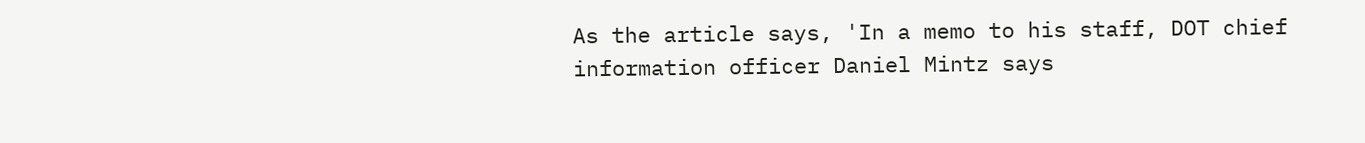As the article says, 'In a memo to his staff, DOT chief information officer Daniel Mintz says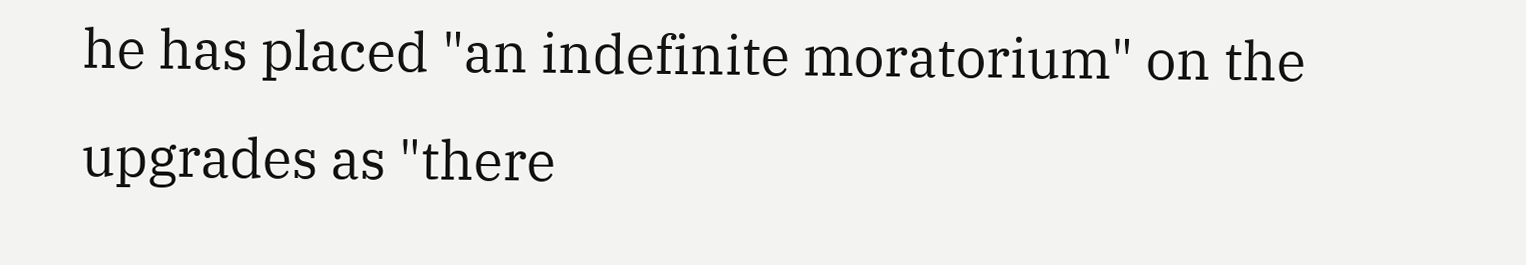he has placed "an indefinite moratorium" on the upgrades as "there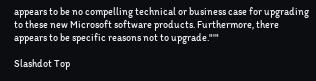appears to be no compelling technical or business case for upgrading to these new Microsoft software products. Furthermore, there appears to be specific reasons not to upgrade."'"

Slashdot Top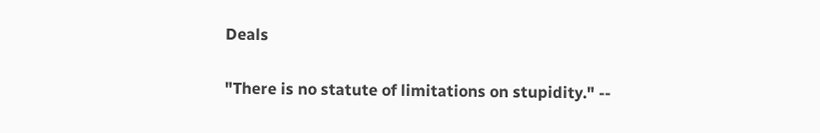Deals

"There is no statute of limitations on stupidity." --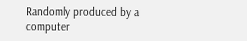Randomly produced by a computer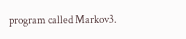program called Markov3.